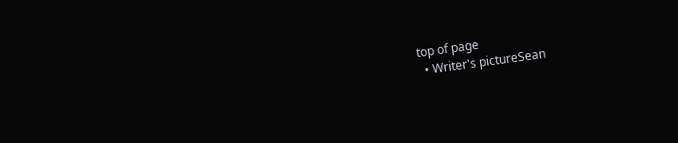top of page
  • Writer's pictureSean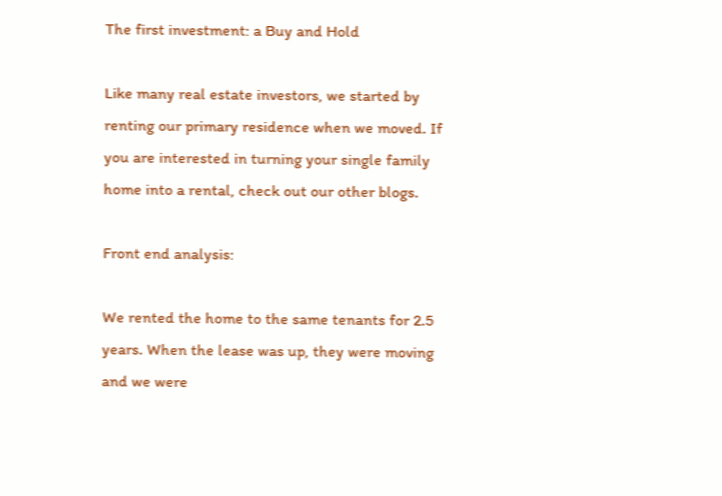The first investment: a Buy and Hold

Like many real estate investors, we started by renting our primary residence when we moved. If you are interested in turning your single family home into a rental, check out our other blogs.

Front end analysis:

We rented the home to the same tenants for 2.5 years. When the lease was up, they were moving and we were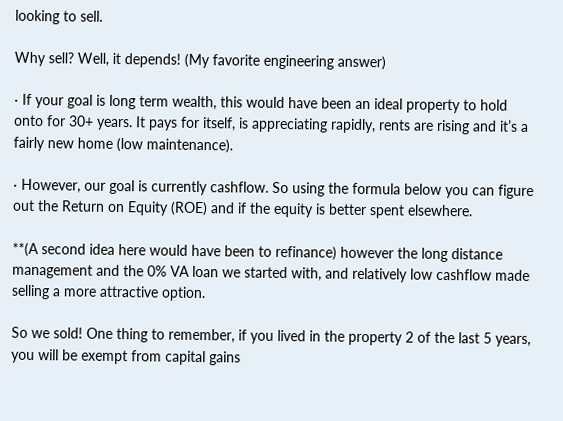looking to sell.

Why sell? Well, it depends! (My favorite engineering answer)

· If your goal is long term wealth, this would have been an ideal property to hold onto for 30+ years. It pays for itself, is appreciating rapidly, rents are rising and it’s a fairly new home (low maintenance).

· However, our goal is currently cashflow. So using the formula below you can figure out the Return on Equity (ROE) and if the equity is better spent elsewhere.

**(A second idea here would have been to refinance) however the long distance management and the 0% VA loan we started with, and relatively low cashflow made selling a more attractive option.

So we sold! One thing to remember, if you lived in the property 2 of the last 5 years, you will be exempt from capital gains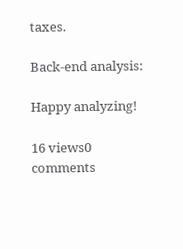taxes.

Back-end analysis:

Happy analyzing!

16 views0 comments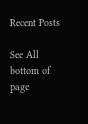Recent Posts

See All
bottom of page